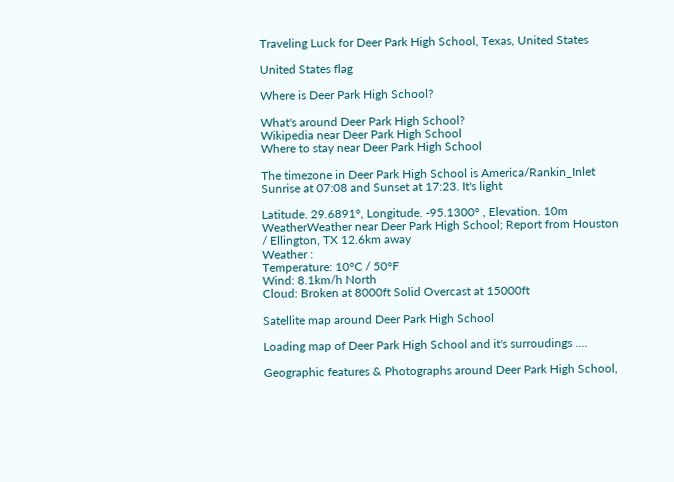Traveling Luck for Deer Park High School, Texas, United States

United States flag

Where is Deer Park High School?

What's around Deer Park High School?
Wikipedia near Deer Park High School
Where to stay near Deer Park High School

The timezone in Deer Park High School is America/Rankin_Inlet
Sunrise at 07:08 and Sunset at 17:23. It's light

Latitude. 29.6891°, Longitude. -95.1300° , Elevation. 10m
WeatherWeather near Deer Park High School; Report from Houston / Ellington, TX 12.6km away
Weather :
Temperature: 10°C / 50°F
Wind: 8.1km/h North
Cloud: Broken at 8000ft Solid Overcast at 15000ft

Satellite map around Deer Park High School

Loading map of Deer Park High School and it's surroudings ....

Geographic features & Photographs around Deer Park High School,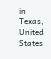in Texas, United States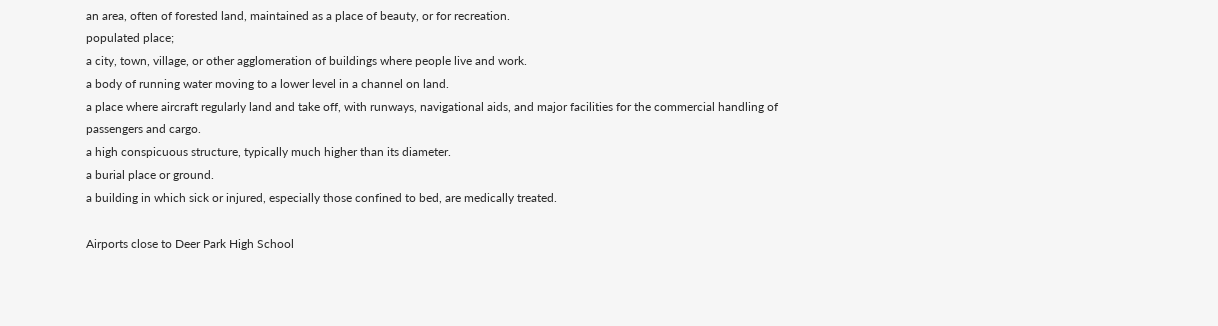an area, often of forested land, maintained as a place of beauty, or for recreation.
populated place;
a city, town, village, or other agglomeration of buildings where people live and work.
a body of running water moving to a lower level in a channel on land.
a place where aircraft regularly land and take off, with runways, navigational aids, and major facilities for the commercial handling of passengers and cargo.
a high conspicuous structure, typically much higher than its diameter.
a burial place or ground.
a building in which sick or injured, especially those confined to bed, are medically treated.

Airports close to Deer Park High School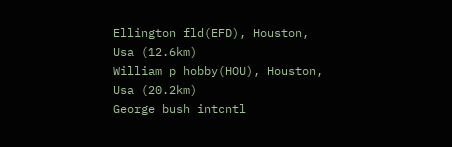Ellington fld(EFD), Houston, Usa (12.6km)
William p hobby(HOU), Houston, Usa (20.2km)
George bush intcntl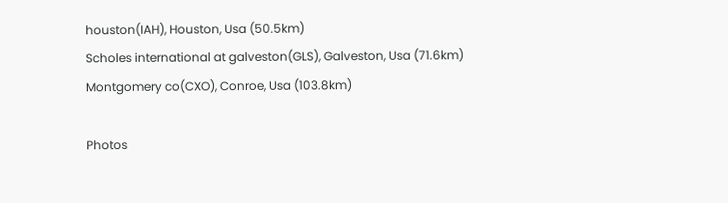houston(IAH), Houston, Usa (50.5km)
Scholes international at galveston(GLS), Galveston, Usa (71.6km)
Montgomery co(CXO), Conroe, Usa (103.8km)

Photos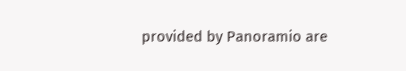provided by Panoramio are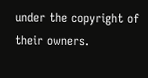under the copyright of their owners.